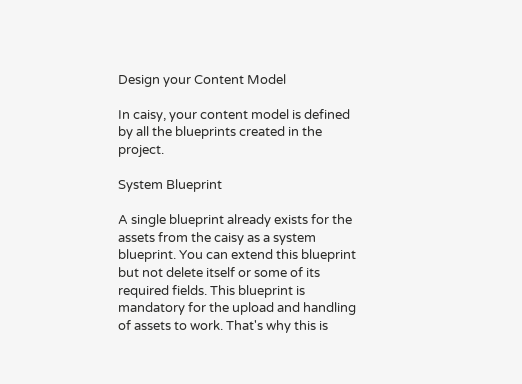Design your Content Model

In caisy, your content model is defined by all the blueprints created in the project.

System Blueprint

A single blueprint already exists for the assets from the caisy as a system blueprint. You can extend this blueprint but not delete itself or some of its required fields. This blueprint is mandatory for the upload and handling of assets to work. That's why this is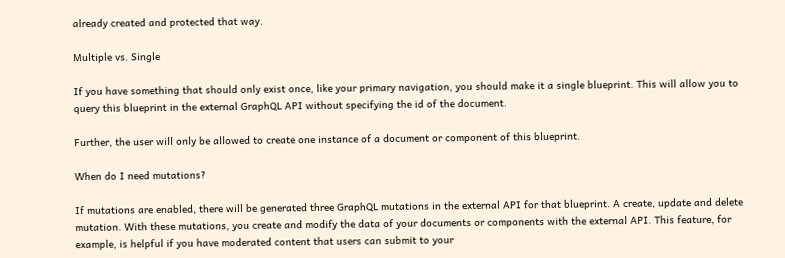already created and protected that way.

Multiple vs. Single

If you have something that should only exist once, like your primary navigation, you should make it a single blueprint. This will allow you to query this blueprint in the external GraphQL API without specifying the id of the document.

Further, the user will only be allowed to create one instance of a document or component of this blueprint.

When do I need mutations?

If mutations are enabled, there will be generated three GraphQL mutations in the external API for that blueprint. A create, update and delete mutation. With these mutations, you create and modify the data of your documents or components with the external API. This feature, for example, is helpful if you have moderated content that users can submit to your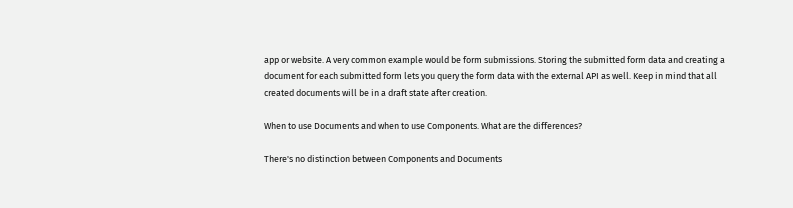app or website. A very common example would be form submissions. Storing the submitted form data and creating a document for each submitted form lets you query the form data with the external API as well. Keep in mind that all created documents will be in a draft state after creation.

When to use Documents and when to use Components. What are the differences?

There's no distinction between Components and Documents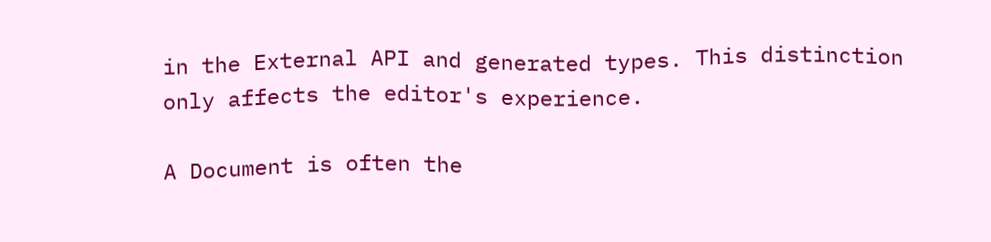in the External API and generated types. This distinction only affects the editor's experience.

A Document is often the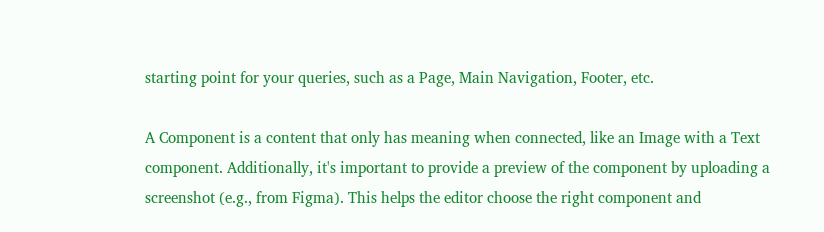starting point for your queries, such as a Page, Main Navigation, Footer, etc.

A Component is a content that only has meaning when connected, like an Image with a Text component. Additionally, it's important to provide a preview of the component by uploading a screenshot (e.g., from Figma). This helps the editor choose the right component and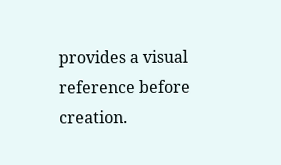provides a visual reference before creation.